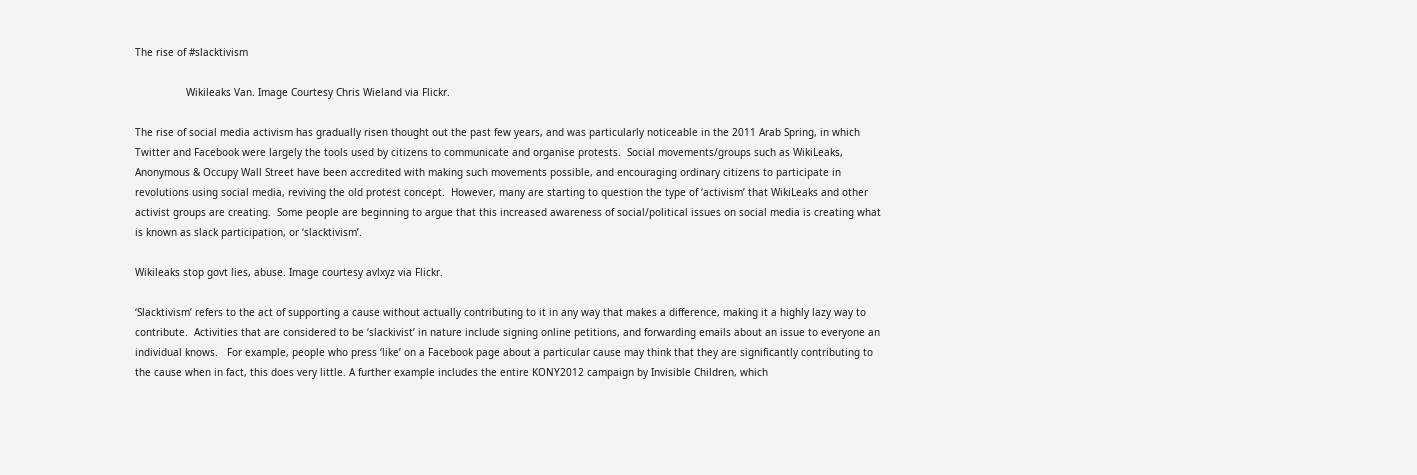The rise of #slacktivism

                 Wikileaks Van. Image Courtesy Chris Wieland via Flickr.

The rise of social media activism has gradually risen thought out the past few years, and was particularly noticeable in the 2011 Arab Spring, in which Twitter and Facebook were largely the tools used by citizens to communicate and organise protests.  Social movements/groups such as WikiLeaks, Anonymous & Occupy Wall Street have been accredited with making such movements possible, and encouraging ordinary citizens to participate in revolutions using social media, reviving the old protest concept.  However, many are starting to question the type of ‘activism’ that WikiLeaks and other activist groups are creating.  Some people are beginning to argue that this increased awareness of social/political issues on social media is creating what is known as slack participation, or ‘slacktivism’.

Wikileaks stop govt lies, abuse. Image courtesy avlxyz via Flickr.

‘Slacktivism’ refers to the act of supporting a cause without actually contributing to it in any way that makes a difference, making it a highly lazy way to contribute.  Activities that are considered to be ‘slackivist’ in nature include signing online petitions, and forwarding emails about an issue to everyone an individual knows.   For example, people who press ‘like’ on a Facebook page about a particular cause may think that they are significantly contributing to the cause when in fact, this does very little. A further example includes the entire KONY2012 campaign by Invisible Children, which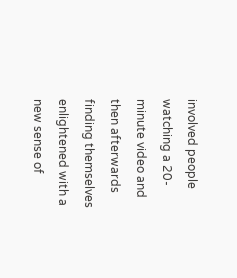involved people watching a 20-minute video and then afterwards finding themselves enlightened with a new sense of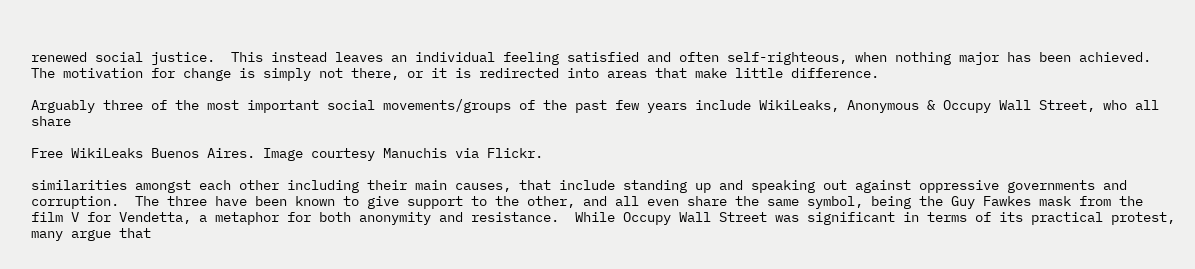renewed social justice.  This instead leaves an individual feeling satisfied and often self-righteous, when nothing major has been achieved.   The motivation for change is simply not there, or it is redirected into areas that make little difference.

Arguably three of the most important social movements/groups of the past few years include WikiLeaks, Anonymous & Occupy Wall Street, who all share

Free WikiLeaks Buenos Aires. Image courtesy Manuchis via Flickr.

similarities amongst each other including their main causes, that include standing up and speaking out against oppressive governments and corruption.  The three have been known to give support to the other, and all even share the same symbol, being the Guy Fawkes mask from the film V for Vendetta, a metaphor for both anonymity and resistance.  While Occupy Wall Street was significant in terms of its practical protest, many argue that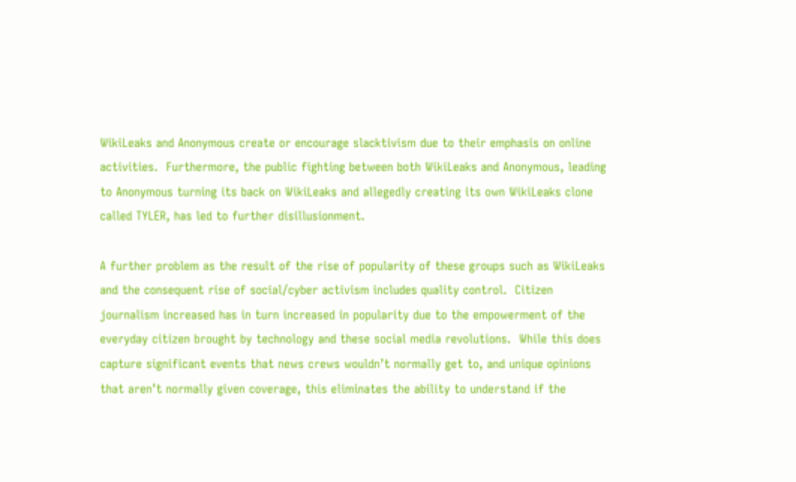WikiLeaks and Anonymous create or encourage slacktivism due to their emphasis on online activities.  Furthermore, the public fighting between both WikiLeaks and Anonymous, leading to Anonymous turning its back on WikiLeaks and allegedly creating its own WikiLeaks clone called TYLER, has led to further disillusionment.

A further problem as the result of the rise of popularity of these groups such as WikiLeaks and the consequent rise of social/cyber activism includes quality control.  Citizen journalism increased has in turn increased in popularity due to the empowerment of the everyday citizen brought by technology and these social media revolutions.  While this does capture significant events that news crews wouldn’t normally get to, and unique opinions that aren’t normally given coverage, this eliminates the ability to understand if the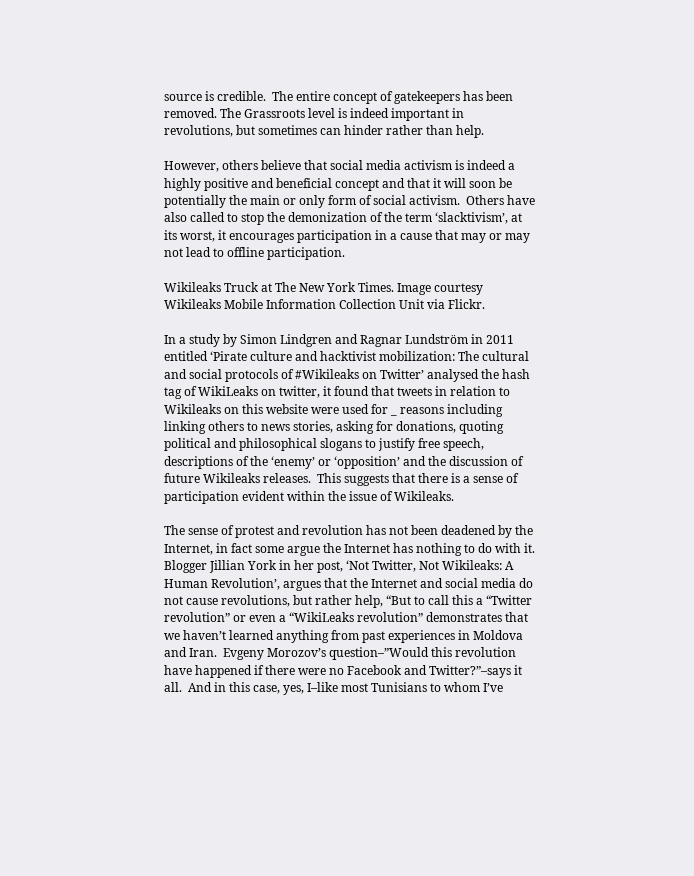source is credible.  The entire concept of gatekeepers has been removed. The Grassroots level is indeed important in revolutions, but sometimes can hinder rather than help.

However, others believe that social media activism is indeed a highly positive and beneficial concept and that it will soon be potentially the main or only form of social activism.  Others have also called to stop the demonization of the term ‘slacktivism’, at its worst, it encourages participation in a cause that may or may not lead to offline participation.

Wikileaks Truck at The New York Times. Image courtesy Wikileaks Mobile Information Collection Unit via Flickr.

In a study by Simon Lindgren and Ragnar Lundström in 2011 entitled ‘Pirate culture and hacktivist mobilization: The cultural and social protocols of #Wikileaks on Twitter’ analysed the hash tag of WikiLeaks on twitter, it found that tweets in relation to Wikileaks on this website were used for _ reasons including linking others to news stories, asking for donations, quoting political and philosophical slogans to justify free speech, descriptions of the ‘enemy’ or ‘opposition’ and the discussion of future Wikileaks releases.  This suggests that there is a sense of participation evident within the issue of Wikileaks.

The sense of protest and revolution has not been deadened by the Internet, in fact some argue the Internet has nothing to do with it.  Blogger Jillian York in her post, ‘Not Twitter, Not Wikileaks: A Human Revolution’, argues that the Internet and social media do not cause revolutions, but rather help, “But to call this a “Twitter revolution” or even a “WikiLeaks revolution” demonstrates that we haven’t learned anything from past experiences in Moldova and Iran.  Evgeny Morozov’s question–”Would this revolution have happened if there were no Facebook and Twitter?”–says it all.  And in this case, yes, I–like most Tunisians to whom I’ve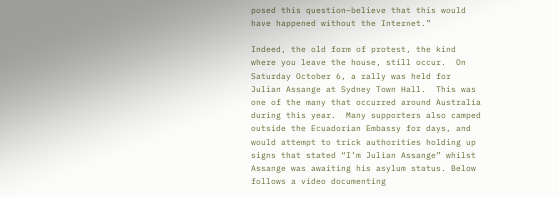posed this question–believe that this would have happened without the Internet.”

Indeed, the old form of protest, the kind where you leave the house, still occur.  On Saturday October 6, a rally was held for Julian Assange at Sydney Town Hall.  This was one of the many that occurred around Australia during this year.  Many supporters also camped outside the Ecuadorian Embassy for days, and would attempt to trick authorities holding up signs that stated “I’m Julian Assange” whilst Assange was awaiting his asylum status. Below follows a video documenting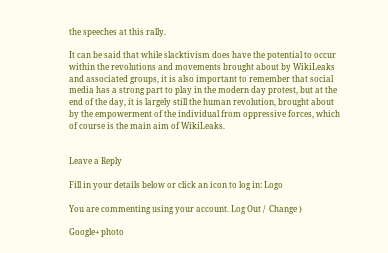the speeches at this rally.

It can be said that while slacktivism does have the potential to occur within the revolutions and movements brought about by WikiLeaks and associated groups, it is also important to remember that social media has a strong part to play in the modern day protest, but at the end of the day, it is largely still the human revolution, brought about by the empowerment of the individual from oppressive forces, which of course is the main aim of WikiLeaks.


Leave a Reply

Fill in your details below or click an icon to log in: Logo

You are commenting using your account. Log Out /  Change )

Google+ photo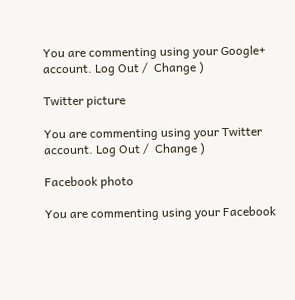You are commenting using your Google+ account. Log Out /  Change )

Twitter picture

You are commenting using your Twitter account. Log Out /  Change )

Facebook photo

You are commenting using your Facebook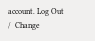account. Log Out /  Change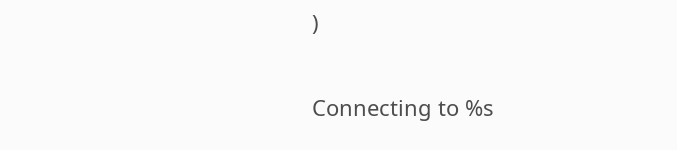)


Connecting to %s